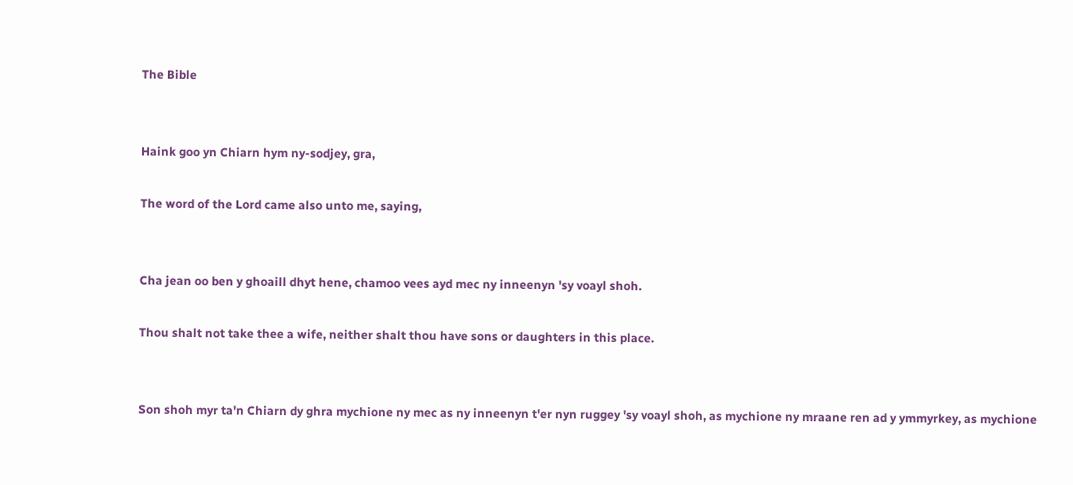The Bible


Haink goo yn Chiarn hym ny-sodjey, gra,

The word of the Lord came also unto me, saying,


Cha jean oo ben y ghoaill dhyt hene, chamoo vees ayd mec ny inneenyn 'sy voayl shoh.

Thou shalt not take thee a wife, neither shalt thou have sons or daughters in this place.


Son shoh myr ta'n Chiarn dy ghra mychione ny mec as ny inneenyn t'er nyn ruggey 'sy voayl shoh, as mychione ny mraane ren ad y ymmyrkey, as mychione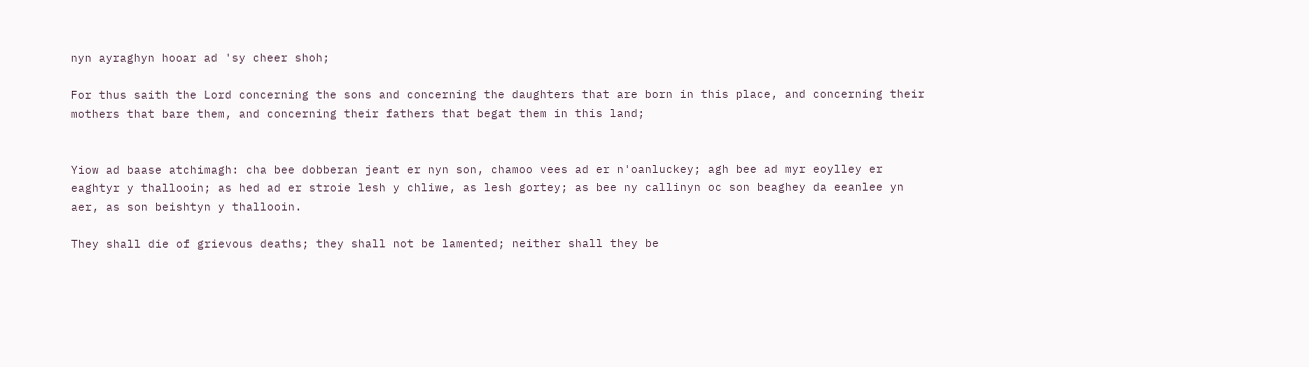nyn ayraghyn hooar ad 'sy cheer shoh;

For thus saith the Lord concerning the sons and concerning the daughters that are born in this place, and concerning their mothers that bare them, and concerning their fathers that begat them in this land;


Yiow ad baase atchimagh: cha bee dobberan jeant er nyn son, chamoo vees ad er n'oanluckey; agh bee ad myr eoylley er eaghtyr y thallooin; as hed ad er stroie lesh y chliwe, as lesh gortey; as bee ny callinyn oc son beaghey da eeanlee yn aer, as son beishtyn y thallooin.

They shall die of grievous deaths; they shall not be lamented; neither shall they be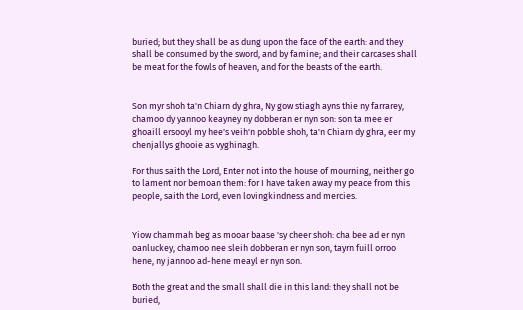buried; but they shall be as dung upon the face of the earth: and they shall be consumed by the sword, and by famine; and their carcases shall be meat for the fowls of heaven, and for the beasts of the earth.


Son myr shoh ta'n Chiarn dy ghra, Ny gow stiagh ayns thie ny farrarey, chamoo dy yannoo keayney ny dobberan er nyn son: son ta mee er ghoaill ersooyl my hee's veih'n pobble shoh, ta'n Chiarn dy ghra, eer my chenjallys ghooie as vyghinagh.

For thus saith the Lord, Enter not into the house of mourning, neither go to lament nor bemoan them: for I have taken away my peace from this people, saith the Lord, even lovingkindness and mercies.


Yiow chammah beg as mooar baase 'sy cheer shoh: cha bee ad er nyn oanluckey, chamoo nee sleih dobberan er nyn son, tayrn fuill orroo hene, ny jannoo ad-hene meayl er nyn son.

Both the great and the small shall die in this land: they shall not be buried,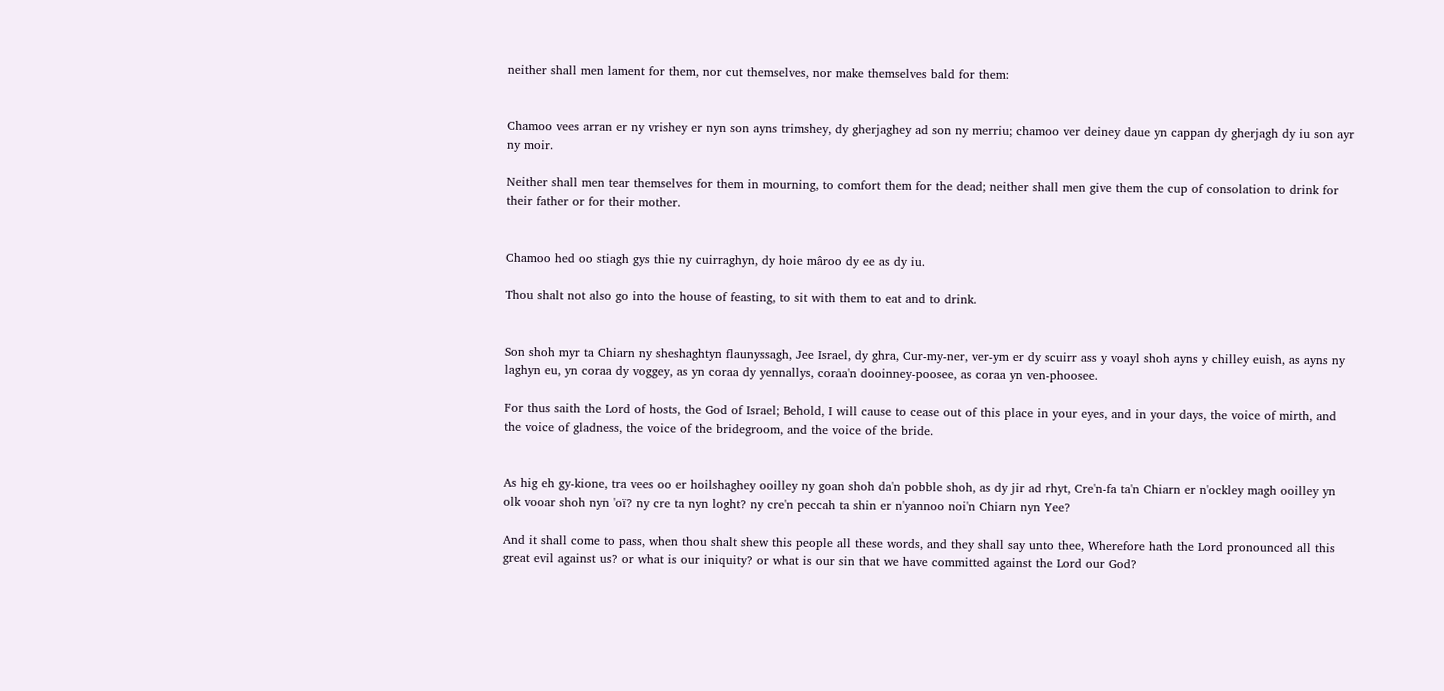neither shall men lament for them, nor cut themselves, nor make themselves bald for them:


Chamoo vees arran er ny vrishey er nyn son ayns trimshey, dy gherjaghey ad son ny merriu; chamoo ver deiney daue yn cappan dy gherjagh dy iu son ayr ny moir.

Neither shall men tear themselves for them in mourning, to comfort them for the dead; neither shall men give them the cup of consolation to drink for their father or for their mother.


Chamoo hed oo stiagh gys thie ny cuirraghyn, dy hoie mâroo dy ee as dy iu.

Thou shalt not also go into the house of feasting, to sit with them to eat and to drink.


Son shoh myr ta Chiarn ny sheshaghtyn flaunyssagh, Jee Israel, dy ghra, Cur-my-ner, ver-ym er dy scuirr ass y voayl shoh ayns y chilley euish, as ayns ny laghyn eu, yn coraa dy voggey, as yn coraa dy yennallys, coraa'n dooinney-poosee, as coraa yn ven-phoosee.

For thus saith the Lord of hosts, the God of Israel; Behold, I will cause to cease out of this place in your eyes, and in your days, the voice of mirth, and the voice of gladness, the voice of the bridegroom, and the voice of the bride.


As hig eh gy-kione, tra vees oo er hoilshaghey ooilley ny goan shoh da'n pobble shoh, as dy jir ad rhyt, Cre'n-fa ta'n Chiarn er n'ockley magh ooilley yn olk vooar shoh nyn 'oï? ny cre ta nyn loght? ny cre'n peccah ta shin er n'yannoo noi'n Chiarn nyn Yee?

And it shall come to pass, when thou shalt shew this people all these words, and they shall say unto thee, Wherefore hath the Lord pronounced all this great evil against us? or what is our iniquity? or what is our sin that we have committed against the Lord our God?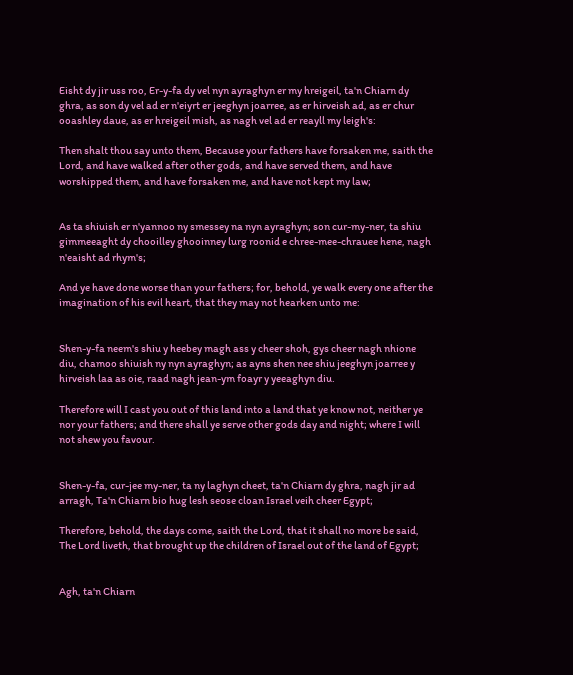Eisht dy jir uss roo, Er-y-fa dy vel nyn ayraghyn er my hreigeil, ta'n Chiarn dy ghra, as son dy vel ad er n'eiyrt er jeeghyn joarree, as er hirveish ad, as er chur ooashley daue, as er hreigeil mish, as nagh vel ad er reayll my leigh's:

Then shalt thou say unto them, Because your fathers have forsaken me, saith the Lord, and have walked after other gods, and have served them, and have worshipped them, and have forsaken me, and have not kept my law;


As ta shiuish er n'yannoo ny smessey na nyn ayraghyn; son cur-my-ner, ta shiu gimmeeaght dy chooilley ghooinney lurg roonid e chree-mee-chrauee hene, nagh n'eaisht ad rhym's;

And ye have done worse than your fathers; for, behold, ye walk every one after the imagination of his evil heart, that they may not hearken unto me:


Shen-y-fa neem's shiu y heebey magh ass y cheer shoh, gys cheer nagh nhione diu, chamoo shiuish ny nyn ayraghyn; as ayns shen nee shiu jeeghyn joarree y hirveish laa as oie, raad nagh jean-ym foayr y yeeaghyn diu.

Therefore will I cast you out of this land into a land that ye know not, neither ye nor your fathers; and there shall ye serve other gods day and night; where I will not shew you favour.


Shen-y-fa, cur-jee my-ner, ta ny laghyn cheet, ta'n Chiarn dy ghra, nagh jir ad arragh, Ta'n Chiarn bio hug lesh seose cloan Israel veih cheer Egypt;

Therefore, behold, the days come, saith the Lord, that it shall no more be said, The Lord liveth, that brought up the children of Israel out of the land of Egypt;


Agh, ta'n Chiarn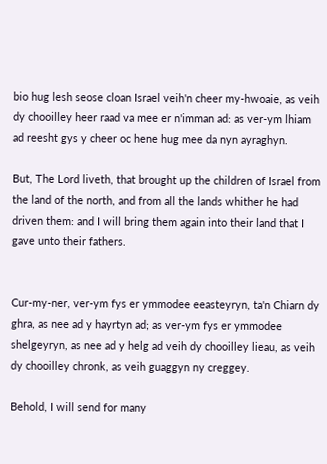bio hug lesh seose cloan Israel veih'n cheer my-hwoaie, as veih dy chooilley heer raad va mee er n'imman ad: as ver-ym lhiam ad reesht gys y cheer oc hene hug mee da nyn ayraghyn.

But, The Lord liveth, that brought up the children of Israel from the land of the north, and from all the lands whither he had driven them: and I will bring them again into their land that I gave unto their fathers.


Cur-my-ner, ver-ym fys er ymmodee eeasteyryn, ta'n Chiarn dy ghra, as nee ad y hayrtyn ad; as ver-ym fys er ymmodee shelgeyryn, as nee ad y helg ad veih dy chooilley lieau, as veih dy chooilley chronk, as veih guaggyn ny creggey.

Behold, I will send for many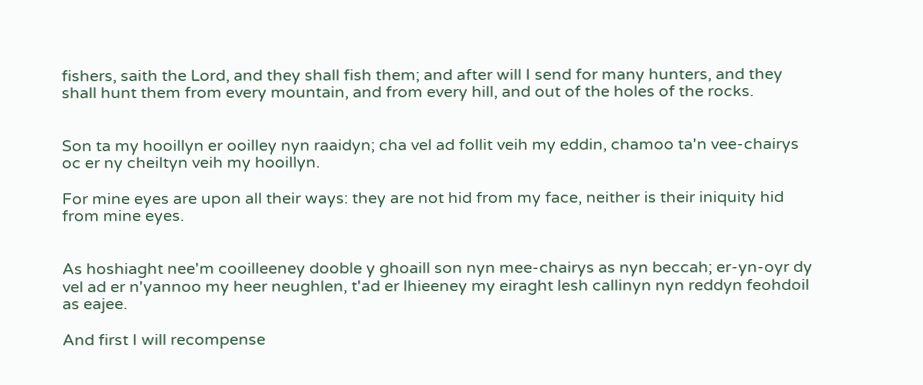fishers, saith the Lord, and they shall fish them; and after will I send for many hunters, and they shall hunt them from every mountain, and from every hill, and out of the holes of the rocks.


Son ta my hooillyn er ooilley nyn raaidyn; cha vel ad follit veih my eddin, chamoo ta'n vee-chairys oc er ny cheiltyn veih my hooillyn.

For mine eyes are upon all their ways: they are not hid from my face, neither is their iniquity hid from mine eyes.


As hoshiaght nee'm cooilleeney dooble y ghoaill son nyn mee-chairys as nyn beccah; er-yn-oyr dy vel ad er n'yannoo my heer neughlen, t'ad er lhieeney my eiraght lesh callinyn nyn reddyn feohdoil as eajee.

And first I will recompense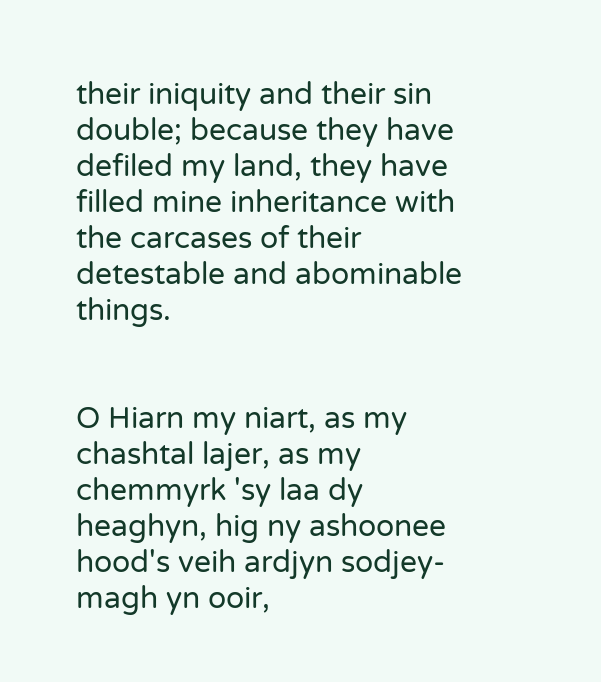their iniquity and their sin double; because they have defiled my land, they have filled mine inheritance with the carcases of their detestable and abominable things.


O Hiarn my niart, as my chashtal lajer, as my chemmyrk 'sy laa dy heaghyn, hig ny ashoonee hood's veih ardjyn sodjey-magh yn ooir,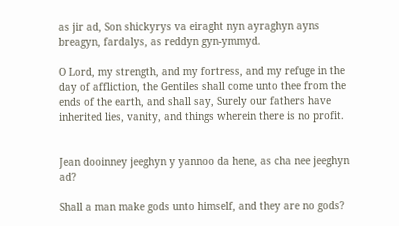as jir ad, Son shickyrys va eiraght nyn ayraghyn ayns breagyn, fardalys, as reddyn gyn-ymmyd.

O Lord, my strength, and my fortress, and my refuge in the day of affliction, the Gentiles shall come unto thee from the ends of the earth, and shall say, Surely our fathers have inherited lies, vanity, and things wherein there is no profit.


Jean dooinney jeeghyn y yannoo da hene, as cha nee jeeghyn ad?

Shall a man make gods unto himself, and they are no gods?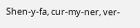Shen-y-fa, cur-my-ner, ver-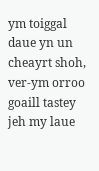ym toiggal daue yn un cheayrt shoh, ver-ym orroo goaill tastey jeh my laue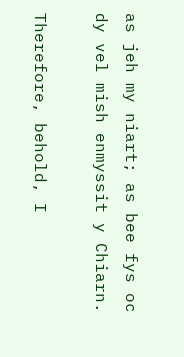as jeh my niart; as bee fys oc dy vel mish enmyssit y Chiarn.

Therefore, behold, I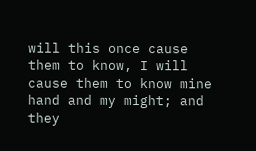will this once cause them to know, I will cause them to know mine hand and my might; and they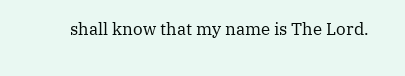shall know that my name is The Lord.